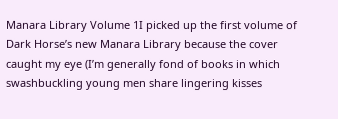Manara Library Volume 1I picked up the first volume of Dark Horse’s new Manara Library because the cover caught my eye (I’m generally fond of books in which swashbuckling young men share lingering kisses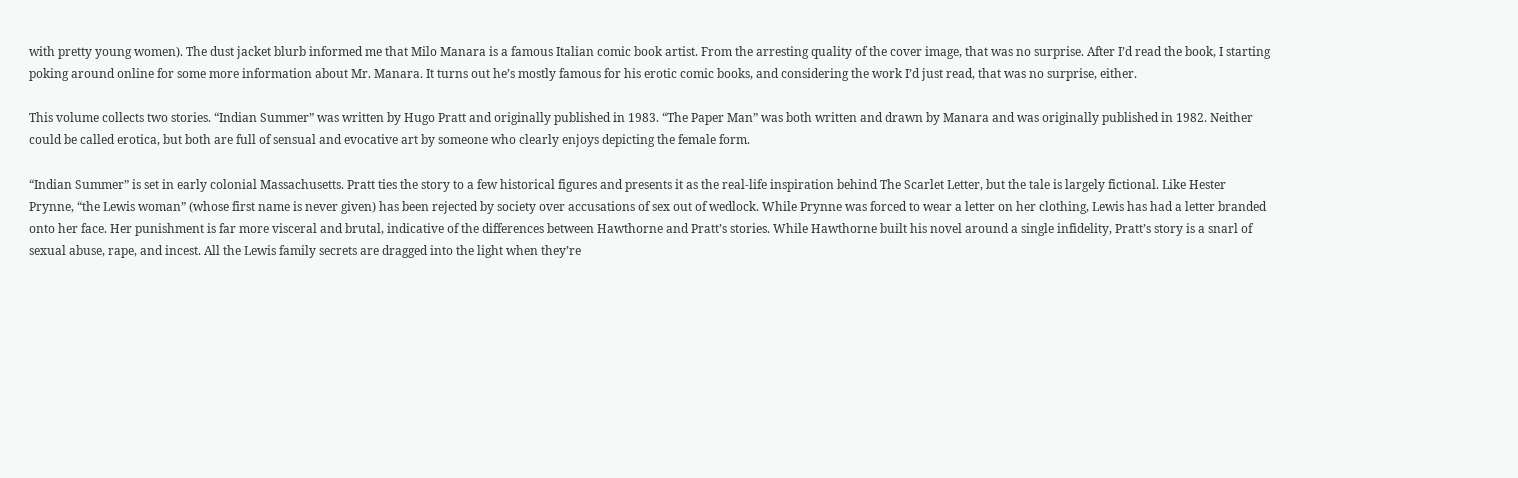with pretty young women). The dust jacket blurb informed me that Milo Manara is a famous Italian comic book artist. From the arresting quality of the cover image, that was no surprise. After I’d read the book, I starting poking around online for some more information about Mr. Manara. It turns out he’s mostly famous for his erotic comic books, and considering the work I’d just read, that was no surprise, either.

This volume collects two stories. “Indian Summer” was written by Hugo Pratt and originally published in 1983. “The Paper Man” was both written and drawn by Manara and was originally published in 1982. Neither could be called erotica, but both are full of sensual and evocative art by someone who clearly enjoys depicting the female form.

“Indian Summer” is set in early colonial Massachusetts. Pratt ties the story to a few historical figures and presents it as the real-life inspiration behind The Scarlet Letter, but the tale is largely fictional. Like Hester Prynne, “the Lewis woman” (whose first name is never given) has been rejected by society over accusations of sex out of wedlock. While Prynne was forced to wear a letter on her clothing, Lewis has had a letter branded onto her face. Her punishment is far more visceral and brutal, indicative of the differences between Hawthorne and Pratt’s stories. While Hawthorne built his novel around a single infidelity, Pratt’s story is a snarl of sexual abuse, rape, and incest. All the Lewis family secrets are dragged into the light when they’re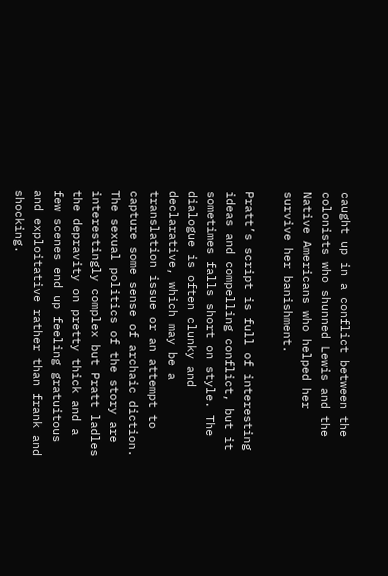caught up in a conflict between the colonists who shunned Lewis and the Native Americans who helped her survive her banishment.

Pratt’s script is full of interesting ideas and compelling conflict, but it sometimes falls short on style. The dialogue is often clunky and declarative, which may be a translation issue or an attempt to capture some sense of archaic diction. The sexual politics of the story are interestingly complex but Pratt ladles the depravity on pretty thick and a few scenes end up feeling gratuitous and exploitative rather than frank and shocking.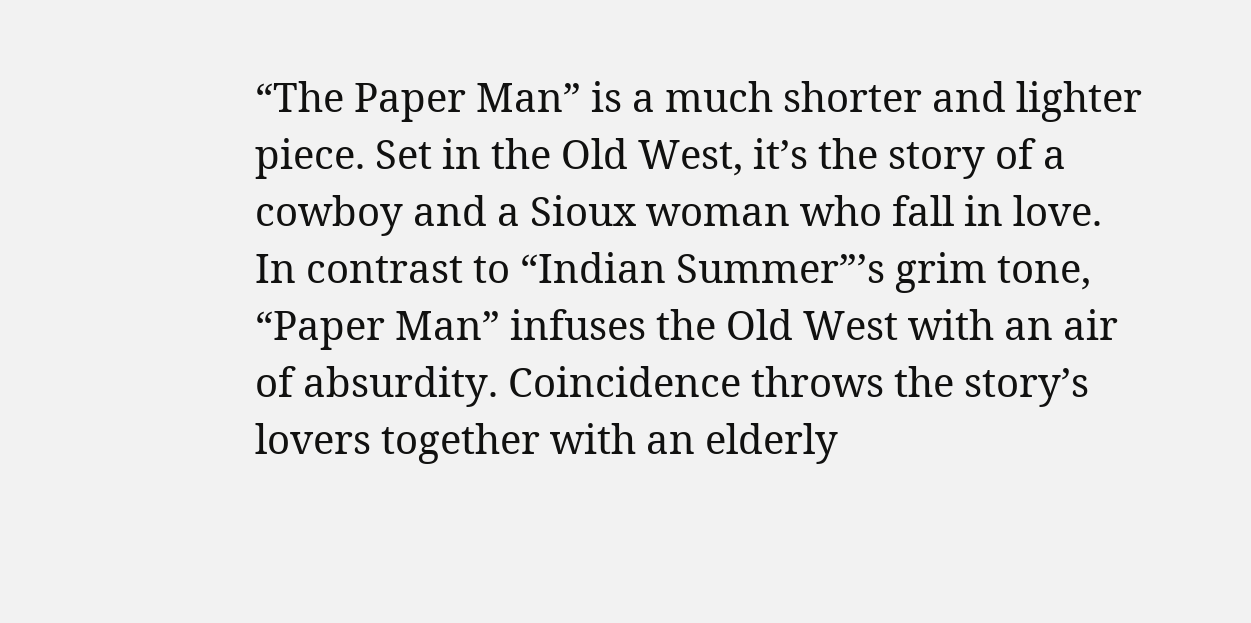“The Paper Man” is a much shorter and lighter piece. Set in the Old West, it’s the story of a cowboy and a Sioux woman who fall in love. In contrast to “Indian Summer”’s grim tone, “Paper Man” infuses the Old West with an air of absurdity. Coincidence throws the story’s lovers together with an elderly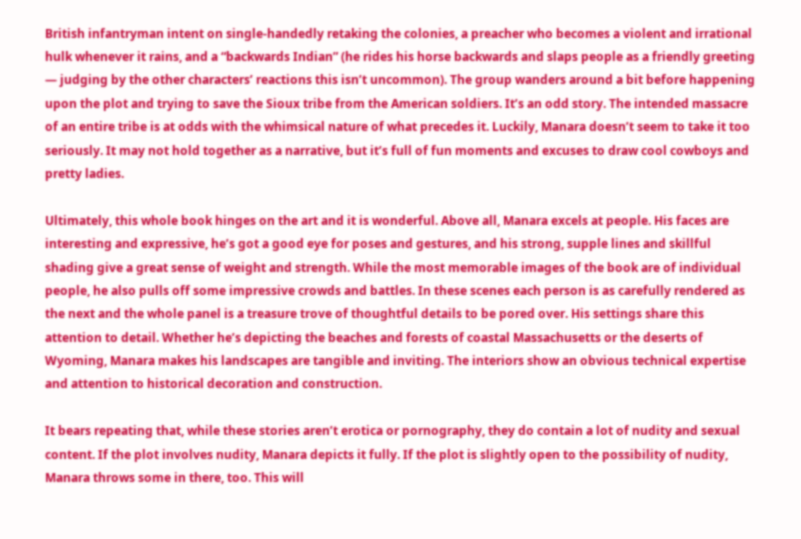British infantryman intent on single-handedly retaking the colonies, a preacher who becomes a violent and irrational hulk whenever it rains, and a “backwards Indian” (he rides his horse backwards and slaps people as a friendly greeting — judging by the other characters’ reactions this isn’t uncommon). The group wanders around a bit before happening upon the plot and trying to save the Sioux tribe from the American soldiers. It’s an odd story. The intended massacre of an entire tribe is at odds with the whimsical nature of what precedes it. Luckily, Manara doesn’t seem to take it too seriously. It may not hold together as a narrative, but it’s full of fun moments and excuses to draw cool cowboys and pretty ladies.

Ultimately, this whole book hinges on the art and it is wonderful. Above all, Manara excels at people. His faces are interesting and expressive, he’s got a good eye for poses and gestures, and his strong, supple lines and skillful shading give a great sense of weight and strength. While the most memorable images of the book are of individual people, he also pulls off some impressive crowds and battles. In these scenes each person is as carefully rendered as the next and the whole panel is a treasure trove of thoughtful details to be pored over. His settings share this attention to detail. Whether he’s depicting the beaches and forests of coastal Massachusetts or the deserts of Wyoming, Manara makes his landscapes are tangible and inviting. The interiors show an obvious technical expertise and attention to historical decoration and construction.

It bears repeating that, while these stories aren’t erotica or pornography, they do contain a lot of nudity and sexual content. If the plot involves nudity, Manara depicts it fully. If the plot is slightly open to the possibility of nudity, Manara throws some in there, too. This will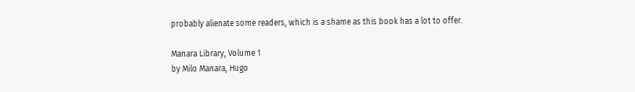probably alienate some readers, which is a shame as this book has a lot to offer.

Manara Library, Volume 1
by Milo Manara, Hugo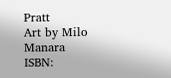Pratt
Art by Milo Manara
ISBN: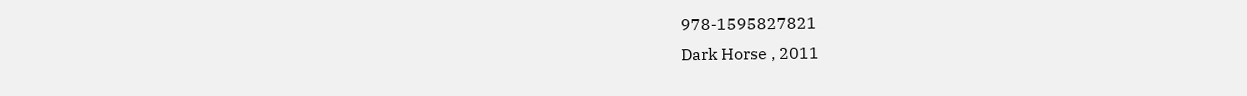978-1595827821
Dark Horse , 2011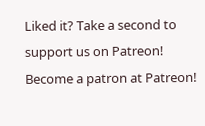Liked it? Take a second to support us on Patreon!
Become a patron at Patreon!